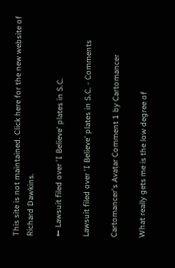This site is not maintained. Click here for the new website of Richard Dawkins.

← Lawsuit filed over 'I Believe' plates in S.C.

Lawsuit filed over 'I Believe' plates in S.C. - Comments

Cartomancer's Avatar Comment 1 by Cartomancer

What really gets me is the low degree of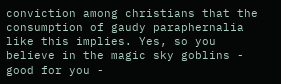conviction among christians that the consumption of gaudy paraphernalia like this implies. Yes, so you believe in the magic sky goblins - good for you -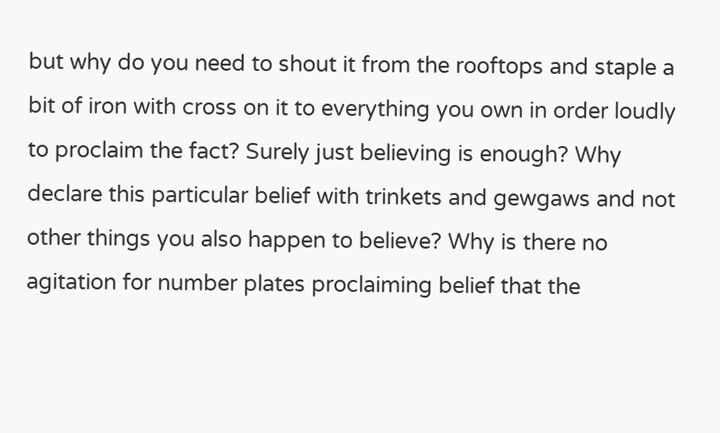but why do you need to shout it from the rooftops and staple a bit of iron with cross on it to everything you own in order loudly to proclaim the fact? Surely just believing is enough? Why declare this particular belief with trinkets and gewgaws and not other things you also happen to believe? Why is there no agitation for number plates proclaiming belief that the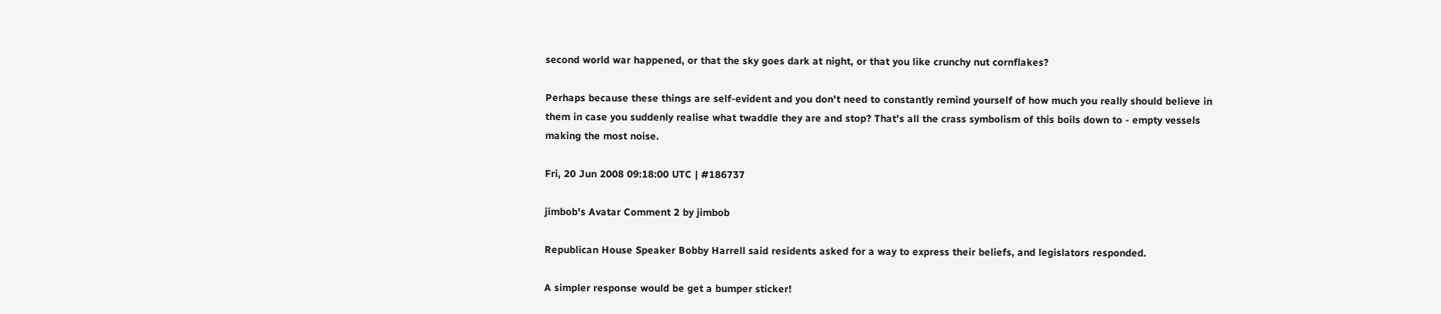second world war happened, or that the sky goes dark at night, or that you like crunchy nut cornflakes?

Perhaps because these things are self-evident and you don't need to constantly remind yourself of how much you really should believe in them in case you suddenly realise what twaddle they are and stop? That's all the crass symbolism of this boils down to - empty vessels making the most noise.

Fri, 20 Jun 2008 09:18:00 UTC | #186737

jimbob's Avatar Comment 2 by jimbob

Republican House Speaker Bobby Harrell said residents asked for a way to express their beliefs, and legislators responded.

A simpler response would be get a bumper sticker!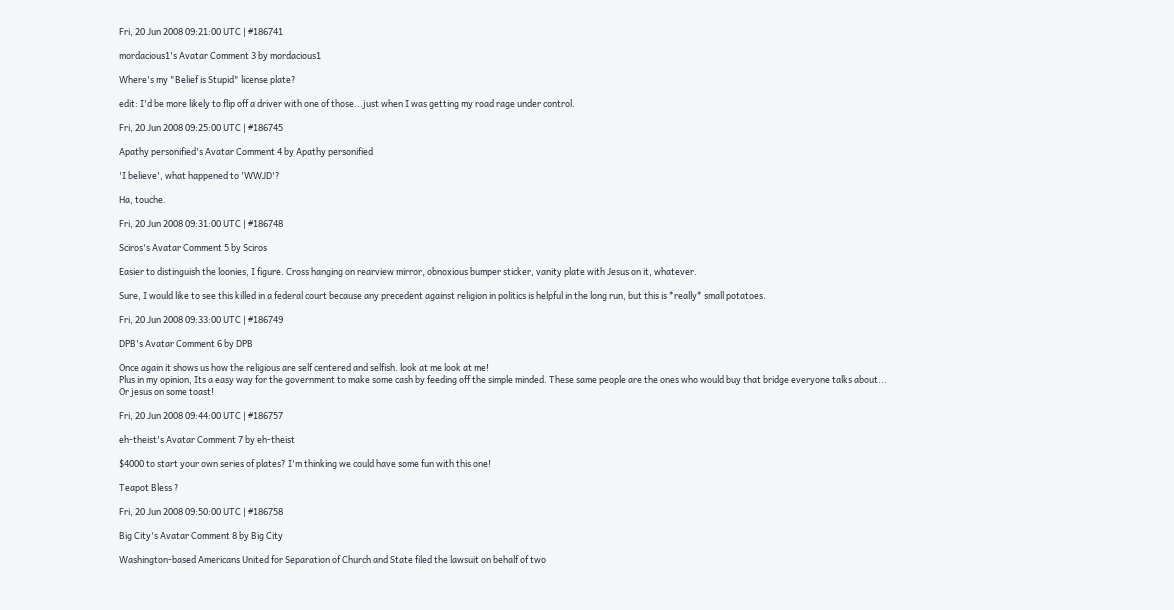Fri, 20 Jun 2008 09:21:00 UTC | #186741

mordacious1's Avatar Comment 3 by mordacious1

Where's my "Belief is Stupid" license plate?

edit: I'd be more likely to flip off a driver with one of those...just when I was getting my road rage under control.

Fri, 20 Jun 2008 09:25:00 UTC | #186745

Apathy personified's Avatar Comment 4 by Apathy personified

'I believe', what happened to 'WWJD'?

Ha, touche.

Fri, 20 Jun 2008 09:31:00 UTC | #186748

Sciros's Avatar Comment 5 by Sciros

Easier to distinguish the loonies, I figure. Cross hanging on rearview mirror, obnoxious bumper sticker, vanity plate with Jesus on it, whatever.

Sure, I would like to see this killed in a federal court because any precedent against religion in politics is helpful in the long run, but this is *really* small potatoes.

Fri, 20 Jun 2008 09:33:00 UTC | #186749

DPB's Avatar Comment 6 by DPB

Once again it shows us how the religious are self centered and selfish. look at me look at me!
Plus in my opinion, Its a easy way for the government to make some cash by feeding off the simple minded. These same people are the ones who would buy that bridge everyone talks about...
Or jesus on some toast!

Fri, 20 Jun 2008 09:44:00 UTC | #186757

eh-theist's Avatar Comment 7 by eh-theist

$4000 to start your own series of plates? I'm thinking we could have some fun with this one!

Teapot Bless ?

Fri, 20 Jun 2008 09:50:00 UTC | #186758

Big City's Avatar Comment 8 by Big City

Washington-based Americans United for Separation of Church and State filed the lawsuit on behalf of two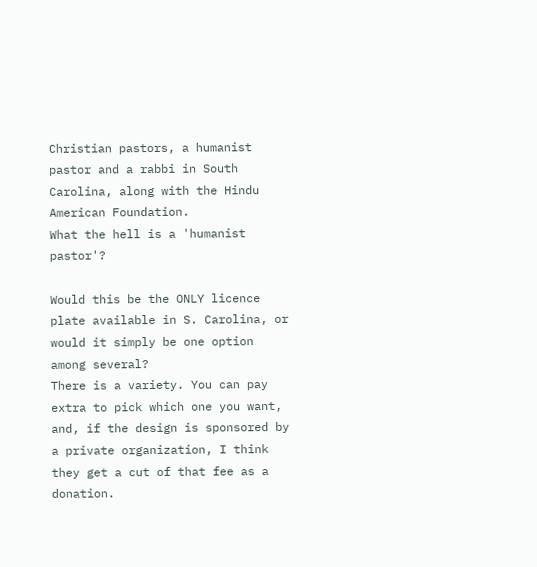Christian pastors, a humanist pastor and a rabbi in South Carolina, along with the Hindu American Foundation.
What the hell is a 'humanist pastor'?

Would this be the ONLY licence plate available in S. Carolina, or would it simply be one option among several?
There is a variety. You can pay extra to pick which one you want, and, if the design is sponsored by a private organization, I think they get a cut of that fee as a donation.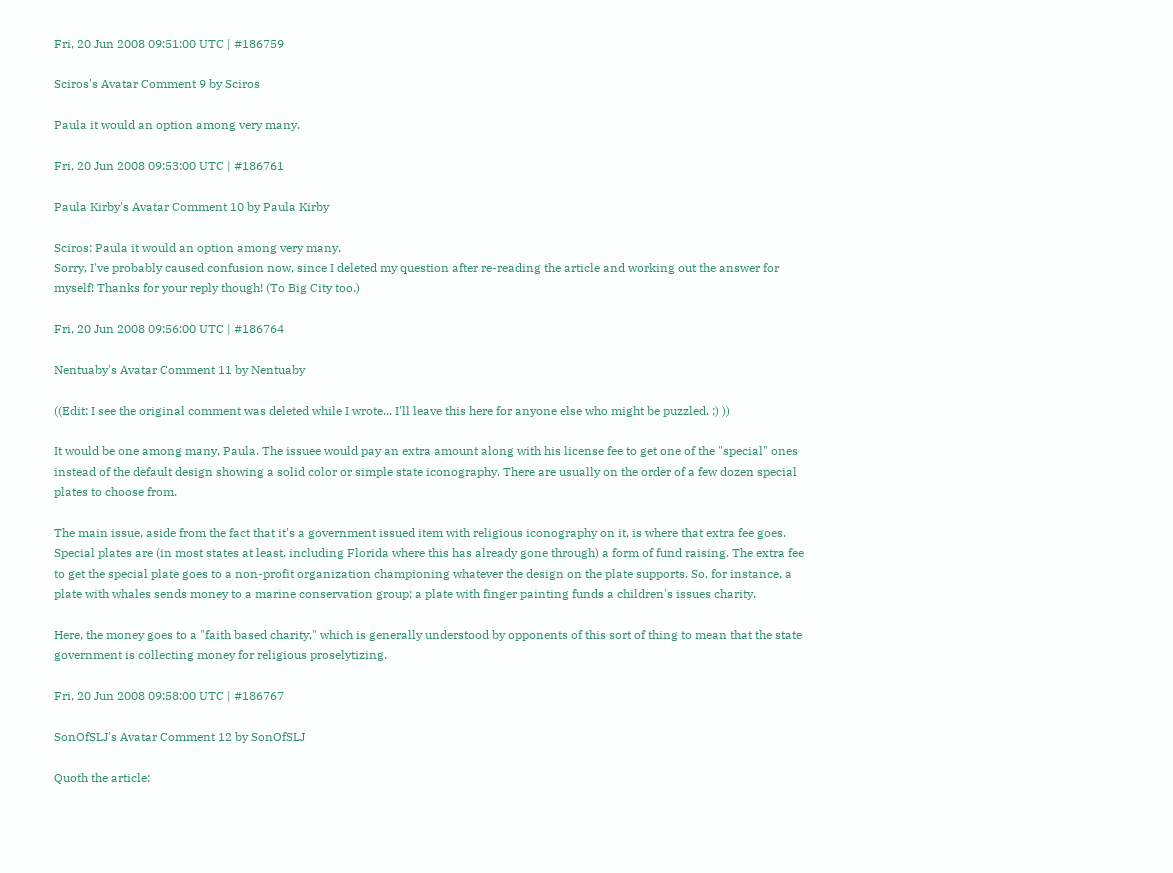Fri, 20 Jun 2008 09:51:00 UTC | #186759

Sciros's Avatar Comment 9 by Sciros

Paula it would an option among very many.

Fri, 20 Jun 2008 09:53:00 UTC | #186761

Paula Kirby's Avatar Comment 10 by Paula Kirby

Sciros: Paula it would an option among very many.
Sorry, I've probably caused confusion now, since I deleted my question after re-reading the article and working out the answer for myself! Thanks for your reply though! (To Big City too.)

Fri, 20 Jun 2008 09:56:00 UTC | #186764

Nentuaby's Avatar Comment 11 by Nentuaby

((Edit: I see the original comment was deleted while I wrote... I'll leave this here for anyone else who might be puzzled. ;) ))

It would be one among many, Paula. The issuee would pay an extra amount along with his license fee to get one of the "special" ones instead of the default design showing a solid color or simple state iconography. There are usually on the order of a few dozen special plates to choose from.

The main issue, aside from the fact that it's a government issued item with religious iconography on it, is where that extra fee goes. Special plates are (in most states at least, including Florida where this has already gone through) a form of fund raising. The extra fee to get the special plate goes to a non-profit organization championing whatever the design on the plate supports. So, for instance, a plate with whales sends money to a marine conservation group; a plate with finger painting funds a children's issues charity.

Here, the money goes to a "faith based charity," which is generally understood by opponents of this sort of thing to mean that the state government is collecting money for religious proselytizing.

Fri, 20 Jun 2008 09:58:00 UTC | #186767

SonOfSLJ's Avatar Comment 12 by SonOfSLJ

Quoth the article: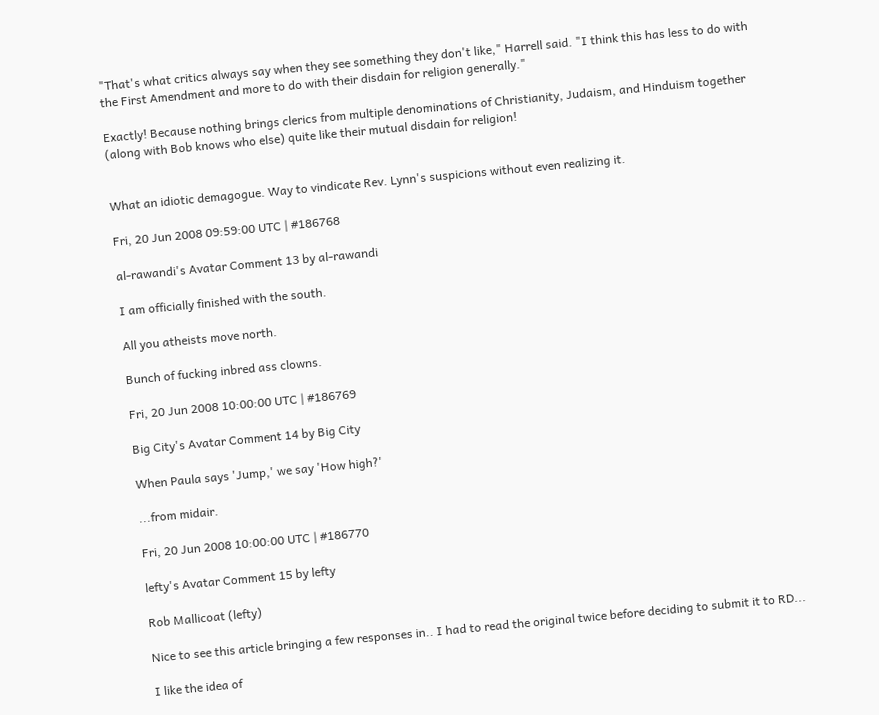"That's what critics always say when they see something they don't like," Harrell said. "I think this has less to do with the First Amendment and more to do with their disdain for religion generally."

Exactly! Because nothing brings clerics from multiple denominations of Christianity, Judaism, and Hinduism together (along with Bob knows who else) quite like their mutual disdain for religion!


What an idiotic demagogue. Way to vindicate Rev. Lynn's suspicions without even realizing it.

Fri, 20 Jun 2008 09:59:00 UTC | #186768

al-rawandi's Avatar Comment 13 by al-rawandi

I am officially finished with the south.

All you atheists move north.

Bunch of fucking inbred ass clowns.

Fri, 20 Jun 2008 10:00:00 UTC | #186769

Big City's Avatar Comment 14 by Big City

When Paula says 'Jump,' we say 'How high?'

...from midair.

Fri, 20 Jun 2008 10:00:00 UTC | #186770

lefty's Avatar Comment 15 by lefty

Rob Mallicoat (lefty)

Nice to see this article bringing a few responses in.. I had to read the original twice before deciding to submit it to RD...

I like the idea of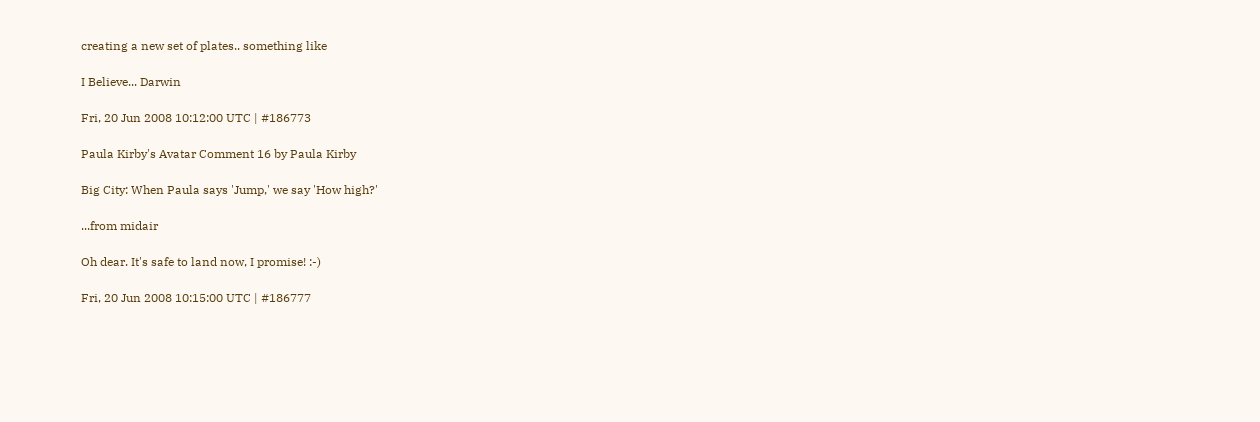creating a new set of plates.. something like

I Believe... Darwin

Fri, 20 Jun 2008 10:12:00 UTC | #186773

Paula Kirby's Avatar Comment 16 by Paula Kirby

Big City: When Paula says 'Jump,' we say 'How high?'

...from midair

Oh dear. It's safe to land now, I promise! :-)

Fri, 20 Jun 2008 10:15:00 UTC | #186777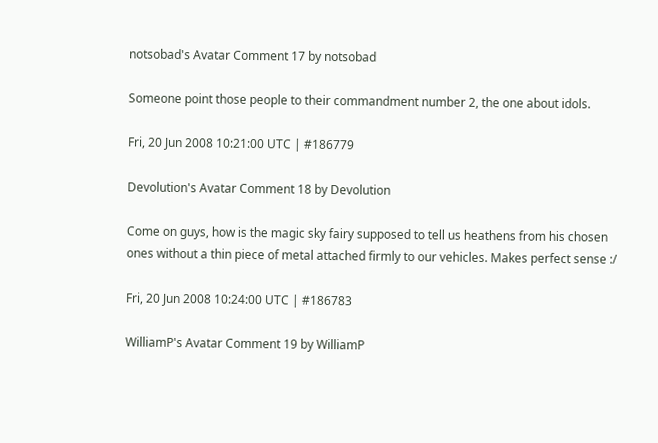notsobad's Avatar Comment 17 by notsobad

Someone point those people to their commandment number 2, the one about idols.

Fri, 20 Jun 2008 10:21:00 UTC | #186779

Devolution's Avatar Comment 18 by Devolution

Come on guys, how is the magic sky fairy supposed to tell us heathens from his chosen ones without a thin piece of metal attached firmly to our vehicles. Makes perfect sense :/

Fri, 20 Jun 2008 10:24:00 UTC | #186783

WilliamP's Avatar Comment 19 by WilliamP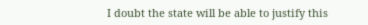I doubt the state will be able to justify this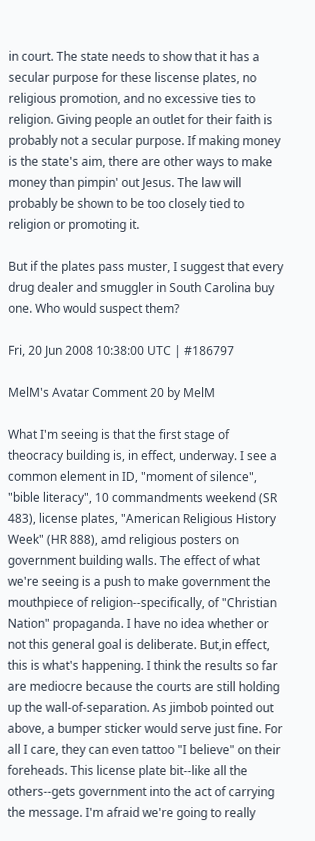in court. The state needs to show that it has a secular purpose for these liscense plates, no religious promotion, and no excessive ties to religion. Giving people an outlet for their faith is probably not a secular purpose. If making money is the state's aim, there are other ways to make money than pimpin' out Jesus. The law will probably be shown to be too closely tied to religion or promoting it.

But if the plates pass muster, I suggest that every drug dealer and smuggler in South Carolina buy one. Who would suspect them?

Fri, 20 Jun 2008 10:38:00 UTC | #186797

MelM's Avatar Comment 20 by MelM

What I'm seeing is that the first stage of theocracy building is, in effect, underway. I see a common element in ID, "moment of silence", "bible literacy", 10 commandments weekend (SR 483), license plates, "American Religious History Week" (HR 888), amd religious posters on government building walls. The effect of what we're seeing is a push to make government the mouthpiece of religion--specifically, of "Christian Nation" propaganda. I have no idea whether or not this general goal is deliberate. But,in effect, this is what's happening. I think the results so far are mediocre because the courts are still holding up the wall-of-separation. As jimbob pointed out above, a bumper sticker would serve just fine. For all I care, they can even tattoo "I believe" on their foreheads. This license plate bit--like all the others--gets government into the act of carrying the message. I'm afraid we're going to really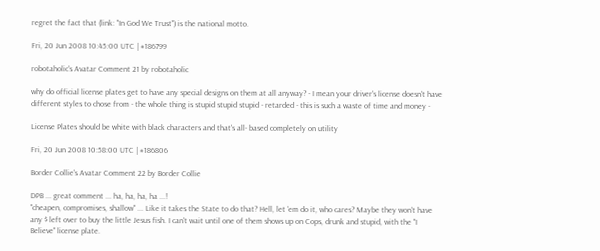regret the fact that (link: "In God We Trust") is the national motto.

Fri, 20 Jun 2008 10:45:00 UTC | #186799

robotaholic's Avatar Comment 21 by robotaholic

why do official license plates get to have any special designs on them at all anyway? - I mean your driver's license doesn't have different styles to chose from - the whole thing is stupid stupid stupid - retarded - this is such a waste of time and money -

License Plates should be white with black characters and that's all- based completely on utility

Fri, 20 Jun 2008 10:58:00 UTC | #186806

Border Collie's Avatar Comment 22 by Border Collie

DPB ... great comment ... ha, ha, ha, ha ...!
"cheapen, compromises, shallow" ... Like it takes the State to do that? Hell, let 'em do it, who cares? Maybe they won't have any $ left over to buy the little Jesus fish. I can't wait until one of them shows up on Cops, drunk and stupid, with the "I Believe" license plate.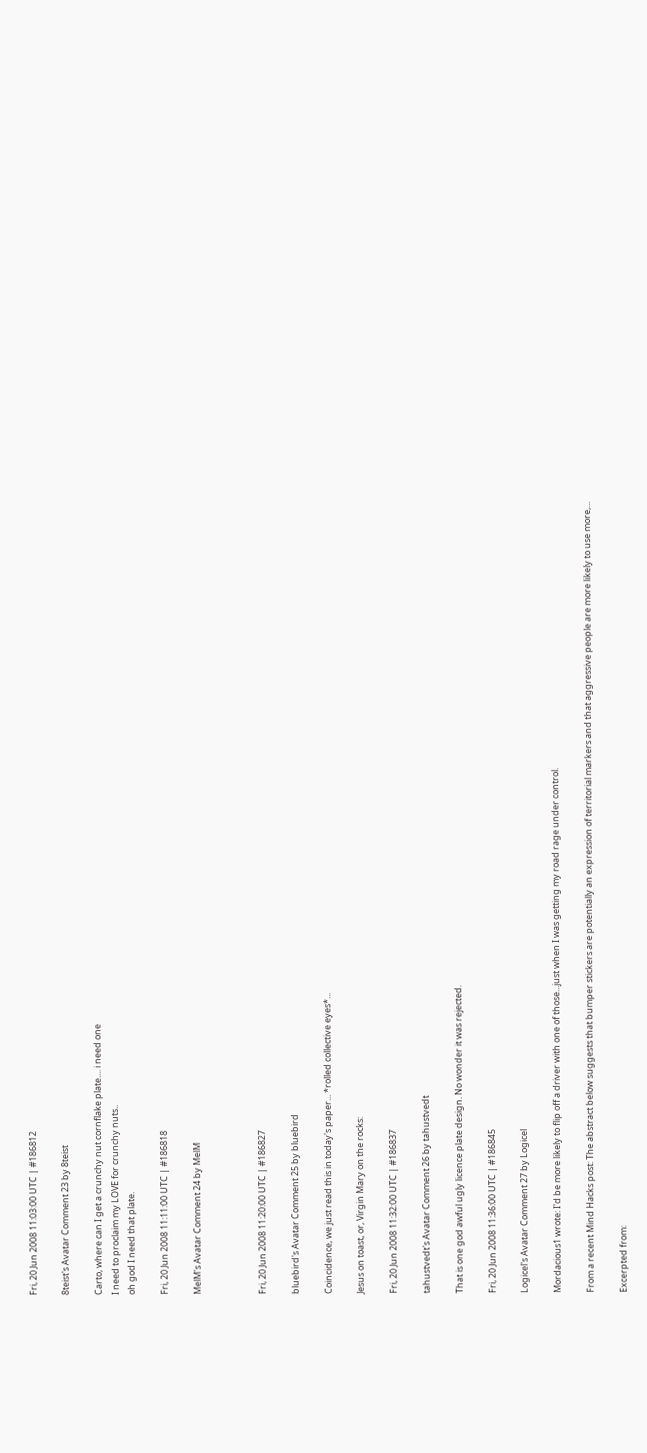Fri, 20 Jun 2008 11:03:00 UTC | #186812

8teist's Avatar Comment 23 by 8teist

Carto, where can I get a crunchy nut cornflake plate.... i need one
I need to proclaim my LOVE for crunchy nuts..
oh god I need that plate.

Fri, 20 Jun 2008 11:11:00 UTC | #186818

MelM's Avatar Comment 24 by MelM



Fri, 20 Jun 2008 11:20:00 UTC | #186827

bluebird's Avatar Comment 25 by bluebird

Coincidence, we just read this in today's paper... *rolled collective eyes*...

Jesus on toast, or, Virgin Mary on the rocks:

Fri, 20 Jun 2008 11:32:00 UTC | #186837

tahustvedt's Avatar Comment 26 by tahustvedt

That is one god awful ugly licence plate design. No wonder it was rejected.

Fri, 20 Jun 2008 11:36:00 UTC | #186845

Logicel's Avatar Comment 27 by Logicel

Mordacious1 wrote: I'd be more likely to flip off a driver with one of those...just when I was getting my road rage under control.

From a recent Mind Hacks post: The abstract below suggests that bumper stickers are potentially an expression of territorial markers and that aggressive people are more likely to use more,...

Excerpted from: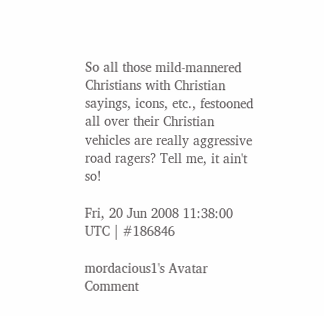So all those mild-mannered Christians with Christian sayings, icons, etc., festooned all over their Christian vehicles are really aggressive road ragers? Tell me, it ain't so!

Fri, 20 Jun 2008 11:38:00 UTC | #186846

mordacious1's Avatar Comment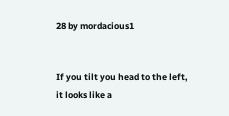28 by mordacious1


If you tilt you head to the left, it looks like a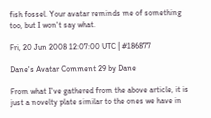fish fossel. Your avatar reminds me of something too, but I won't say what.

Fri, 20 Jun 2008 12:07:00 UTC | #186877

Dane's Avatar Comment 29 by Dane

From what I've gathered from the above article, it is just a novelty plate similar to the ones we have in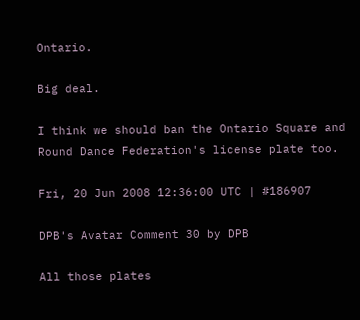Ontario.

Big deal.

I think we should ban the Ontario Square and Round Dance Federation's license plate too.

Fri, 20 Jun 2008 12:36:00 UTC | #186907

DPB's Avatar Comment 30 by DPB

All those plates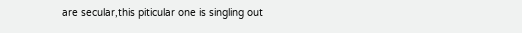are secular,this piticular one is singling out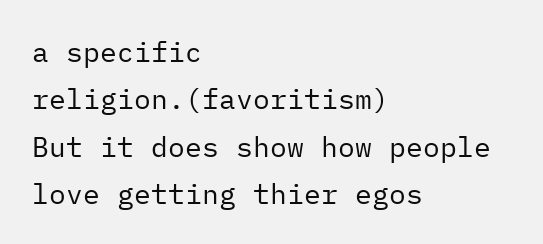a specific religion.(favoritism)
But it does show how people love getting thier egos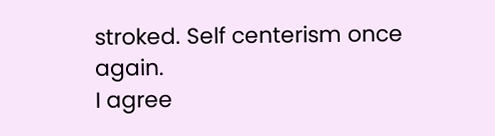stroked. Self centerism once again.
I agree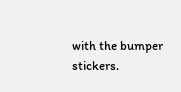with the bumper stickers.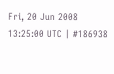Fri, 20 Jun 2008 13:25:00 UTC | #186938